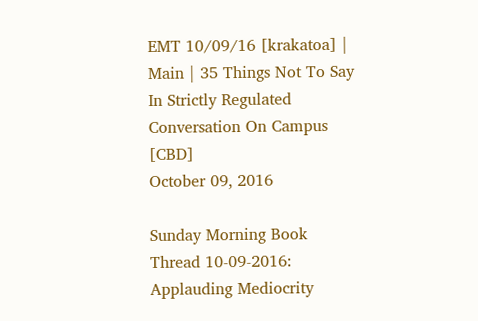EMT 10/09/16 [krakatoa] | Main | 35 Things Not To Say In Strictly Regulated Conversation On Campus [CBD]
October 09, 2016

Sunday Morning Book Thread 10-09-2016: Applauding Mediocrity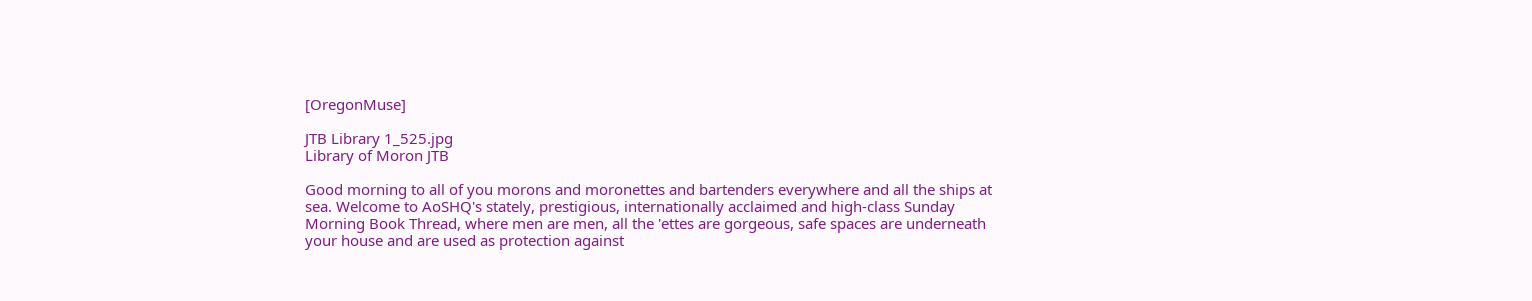[OregonMuse]

JTB Library 1_525.jpg
Library of Moron JTB

Good morning to all of you morons and moronettes and bartenders everywhere and all the ships at sea. Welcome to AoSHQ's stately, prestigious, internationally acclaimed and high-class Sunday Morning Book Thread, where men are men, all the 'ettes are gorgeous, safe spaces are underneath your house and are used as protection against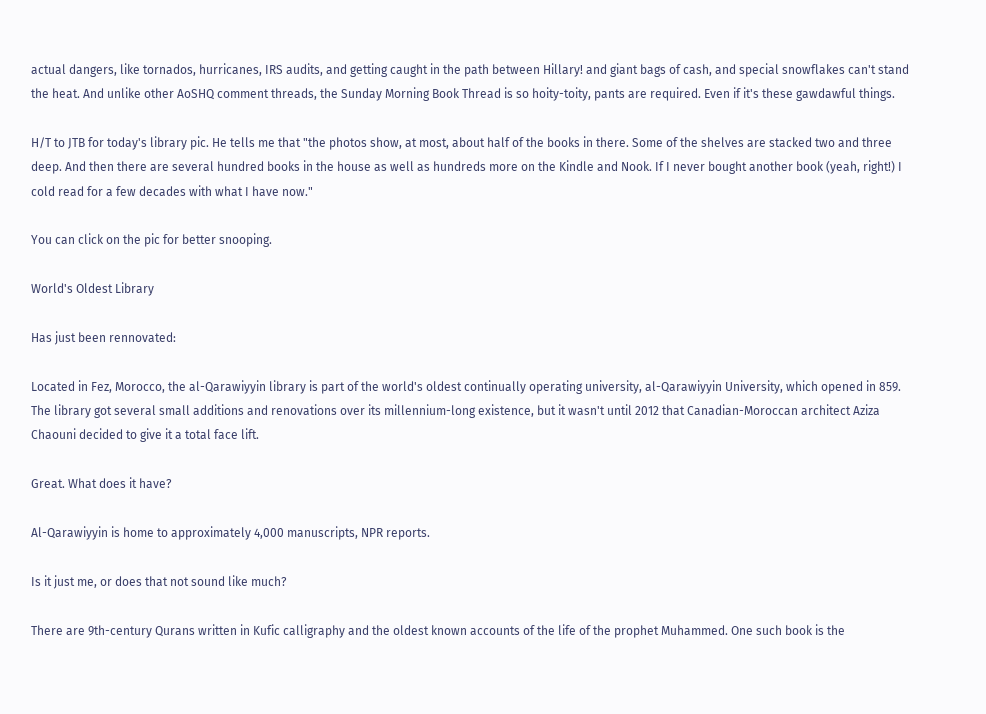actual dangers, like tornados, hurricanes, IRS audits, and getting caught in the path between Hillary! and giant bags of cash, and special snowflakes can't stand the heat. And unlike other AoSHQ comment threads, the Sunday Morning Book Thread is so hoity-toity, pants are required. Even if it's these gawdawful things.

H/T to JTB for today's library pic. He tells me that "the photos show, at most, about half of the books in there. Some of the shelves are stacked two and three deep. And then there are several hundred books in the house as well as hundreds more on the Kindle and Nook. If I never bought another book (yeah, right!) I cold read for a few decades with what I have now."

You can click on the pic for better snooping.

World's Oldest Library

Has just been rennovated:

Located in Fez, Morocco, the al-Qarawiyyin library is part of the world's oldest continually operating university, al-Qarawiyyin University, which opened in 859. The library got several small additions and renovations over its millennium-long existence, but it wasn't until 2012 that Canadian-Moroccan architect Aziza Chaouni decided to give it a total face lift.

Great. What does it have?

Al-Qarawiyyin is home to approximately 4,000 manuscripts, NPR reports.

Is it just me, or does that not sound like much?

There are 9th-century Qurans written in Kufic calligraphy and the oldest known accounts of the life of the prophet Muhammed. One such book is the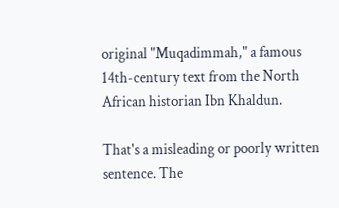original "Muqadimmah," a famous 14th-century text from the North African historian Ibn Khaldun.

That's a misleading or poorly written sentence. The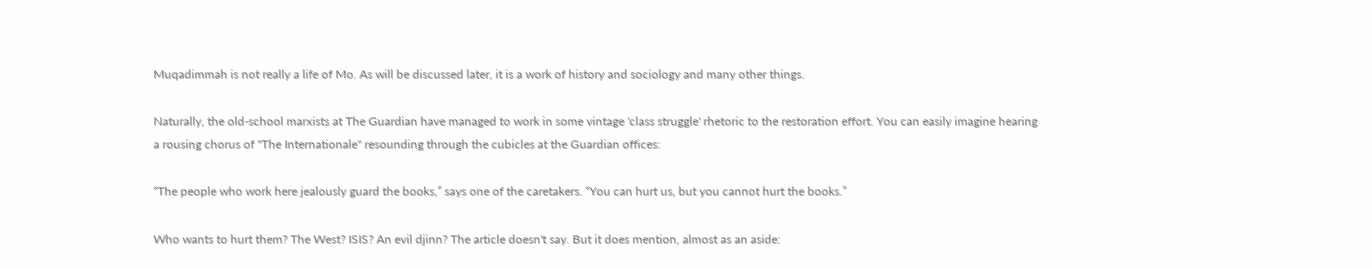Muqadimmah is not really a life of Mo. As will be discussed later, it is a work of history and sociology and many other things.

Naturally, the old-school marxists at The Guardian have managed to work in some vintage 'class struggle' rhetoric to the restoration effort. You can easily imagine hearing a rousing chorus of "The Internationale" resounding through the cubicles at the Guardian offices:

“The people who work here jealously guard the books,” says one of the caretakers. “You can hurt us, but you cannot hurt the books.”

Who wants to hurt them? The West? ISIS? An evil djinn? The article doesn't say. But it does mention, almost as an aside: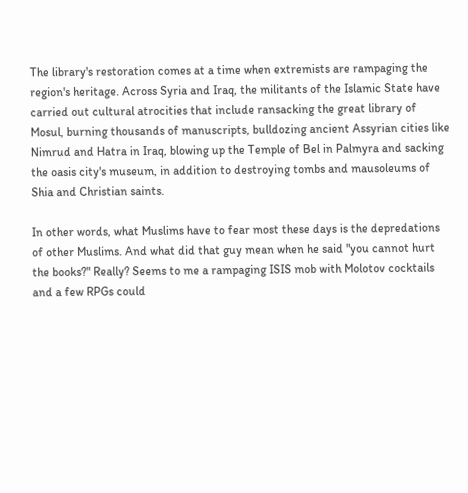The library's restoration comes at a time when extremists are rampaging the region's heritage. Across Syria and Iraq, the militants of the Islamic State have carried out cultural atrocities that include ransacking the great library of Mosul, burning thousands of manuscripts, bulldozing ancient Assyrian cities like Nimrud and Hatra in Iraq, blowing up the Temple of Bel in Palmyra and sacking the oasis city's museum, in addition to destroying tombs and mausoleums of Shia and Christian saints.

In other words, what Muslims have to fear most these days is the depredations of other Muslims. And what did that guy mean when he said "you cannot hurt the books?" Really? Seems to me a rampaging ISIS mob with Molotov cocktails and a few RPGs could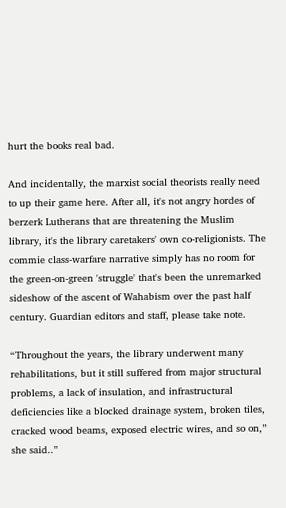hurt the books real bad.

And incidentally, the marxist social theorists really need to up their game here. After all, it's not angry hordes of berzerk Lutherans that are threatening the Muslim library, it's the library caretakers' own co-religionists. The commie class-warfare narrative simply has no room for the green-on-green 'struggle' that's been the unremarked sideshow of the ascent of Wahabism over the past half century. Guardian editors and staff, please take note.

“Throughout the years, the library underwent many rehabilitations, but it still suffered from major structural problems, a lack of insulation, and infrastructural deficiencies like a blocked drainage system, broken tiles, cracked wood beams, exposed electric wires, and so on,” she said..”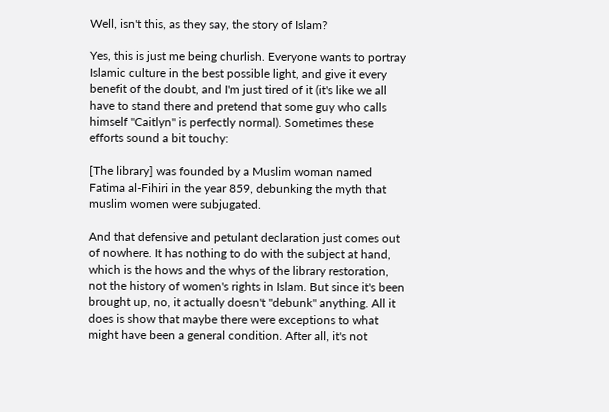Well, isn't this, as they say, the story of Islam?

Yes, this is just me being churlish. Everyone wants to portray Islamic culture in the best possible light, and give it every benefit of the doubt, and I'm just tired of it (it's like we all have to stand there and pretend that some guy who calls himself "Caitlyn" is perfectly normal). Sometimes these efforts sound a bit touchy:

[The library] was founded by a Muslim woman named Fatima al-Fihiri in the year 859, debunking the myth that muslim women were subjugated.

And that defensive and petulant declaration just comes out of nowhere. It has nothing to do with the subject at hand, which is the hows and the whys of the library restoration, not the history of women's rights in Islam. But since it's been brought up, no, it actually doesn't "debunk" anything. All it does is show that maybe there were exceptions to what might have been a general condition. After all, it's not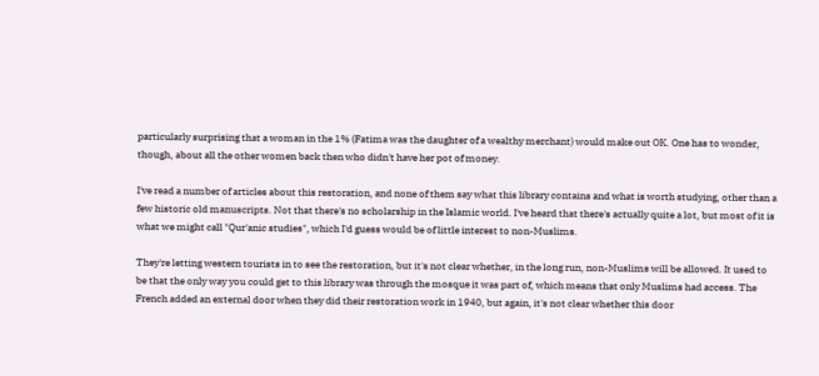particularly surprising that a woman in the 1% (Fatima was the daughter of a wealthy merchant) would make out OK. One has to wonder, though, about all the other women back then who didn't have her pot of money.

I've read a number of articles about this restoration, and none of them say what this library contains and what is worth studying, other than a few historic old manuscripts. Not that there's no scholarship in the Islamic world. I've heard that there's actually quite a lot, but most of it is what we might call "Qur'anic studies", which I'd guess would be of little interest to non-Muslims.

They're letting western tourists in to see the restoration, but it's not clear whether, in the long run, non-Muslims will be allowed. It used to be that the only way you could get to this library was through the mosque it was part of, which means that only Muslims had access. The French added an external door when they did their restoration work in 1940, but again, it's not clear whether this door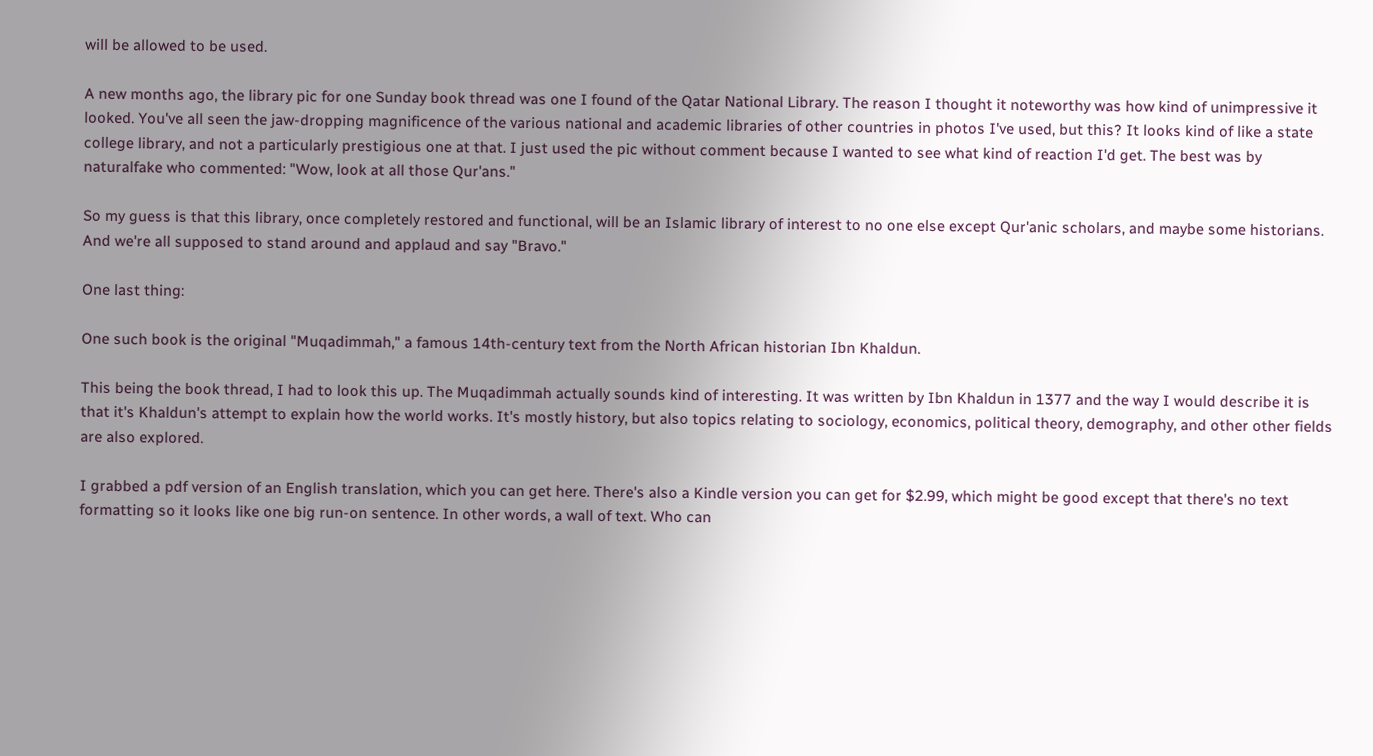will be allowed to be used.

A new months ago, the library pic for one Sunday book thread was one I found of the Qatar National Library. The reason I thought it noteworthy was how kind of unimpressive it looked. You've all seen the jaw-dropping magnificence of the various national and academic libraries of other countries in photos I've used, but this? It looks kind of like a state college library, and not a particularly prestigious one at that. I just used the pic without comment because I wanted to see what kind of reaction I'd get. The best was by naturalfake who commented: "Wow, look at all those Qur'ans."

So my guess is that this library, once completely restored and functional, will be an Islamic library of interest to no one else except Qur'anic scholars, and maybe some historians. And we're all supposed to stand around and applaud and say "Bravo."

One last thing:

One such book is the original "Muqadimmah," a famous 14th-century text from the North African historian Ibn Khaldun.

This being the book thread, I had to look this up. The Muqadimmah actually sounds kind of interesting. It was written by Ibn Khaldun in 1377 and the way I would describe it is that it's Khaldun's attempt to explain how the world works. It's mostly history, but also topics relating to sociology, economics, political theory, demography, and other other fields are also explored.

I grabbed a pdf version of an English translation, which you can get here. There's also a Kindle version you can get for $2.99, which might be good except that there's no text formatting so it looks like one big run-on sentence. In other words, a wall of text. Who can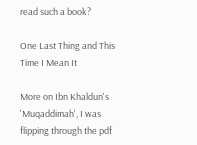read such a book?

One Last Thing and This Time I Mean It

More on Ibn Khaldun's 'Muqaddimah', I was flipping through the pdf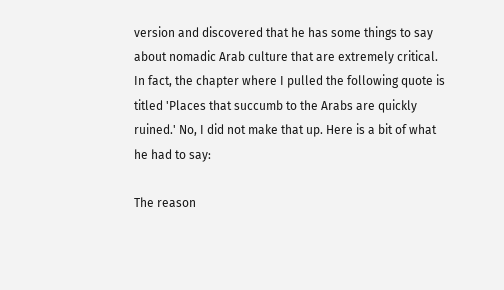version and discovered that he has some things to say about nomadic Arab culture that are extremely critical. In fact, the chapter where I pulled the following quote is titled 'Places that succumb to the Arabs are quickly ruined.' No, I did not make that up. Here is a bit of what he had to say:

The reason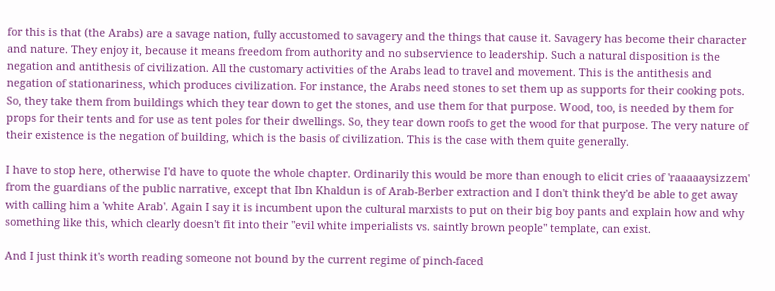for this is that (the Arabs) are a savage nation, fully accustomed to savagery and the things that cause it. Savagery has become their character and nature. They enjoy it, because it means freedom from authority and no subservience to leadership. Such a natural disposition is the negation and antithesis of civilization. All the customary activities of the Arabs lead to travel and movement. This is the antithesis and negation of stationariness, which produces civilization. For instance, the Arabs need stones to set them up as supports for their cooking pots. So, they take them from buildings which they tear down to get the stones, and use them for that purpose. Wood, too, is needed by them for props for their tents and for use as tent poles for their dwellings. So, they tear down roofs to get the wood for that purpose. The very nature of their existence is the negation of building, which is the basis of civilization. This is the case with them quite generally.

I have to stop here, otherwise I'd have to quote the whole chapter. Ordinarily this would be more than enough to elicit cries of 'raaaaaysizzem' from the guardians of the public narrative, except that Ibn Khaldun is of Arab-Berber extraction and I don't think they'd be able to get away with calling him a 'white Arab'. Again I say it is incumbent upon the cultural marxists to put on their big boy pants and explain how and why something like this, which clearly doesn't fit into their "evil white imperialists vs. saintly brown people" template, can exist.

And I just think it's worth reading someone not bound by the current regime of pinch-faced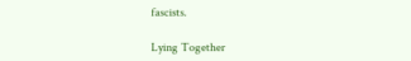fascists.

Lying Together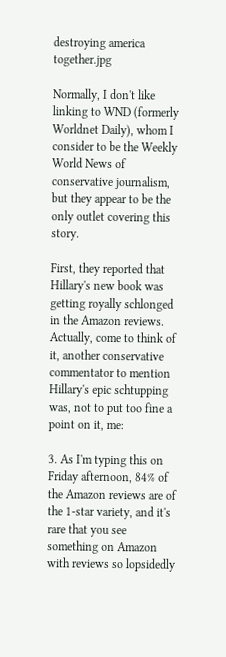destroying america together.jpg

Normally, I don't like linking to WND (formerly Worldnet Daily), whom I consider to be the Weekly World News of conservative journalism, but they appear to be the only outlet covering this story.

First, they reported that Hillary's new book was getting royally schlonged in the Amazon reviews. Actually, come to think of it, another conservative commentator to mention Hillary's epic schtupping was, not to put too fine a point on it, me:

3. As I'm typing this on Friday afternoon, 84% of the Amazon reviews are of the 1-star variety, and it's rare that you see something on Amazon with reviews so lopsidedly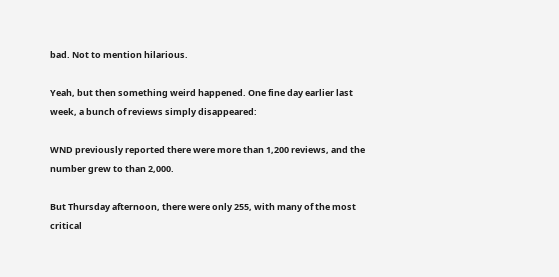bad. Not to mention hilarious.

Yeah, but then something weird happened. One fine day earlier last week, a bunch of reviews simply disappeared:

WND previously reported there were more than 1,200 reviews, and the number grew to than 2,000.

But Thursday afternoon, there were only 255, with many of the most critical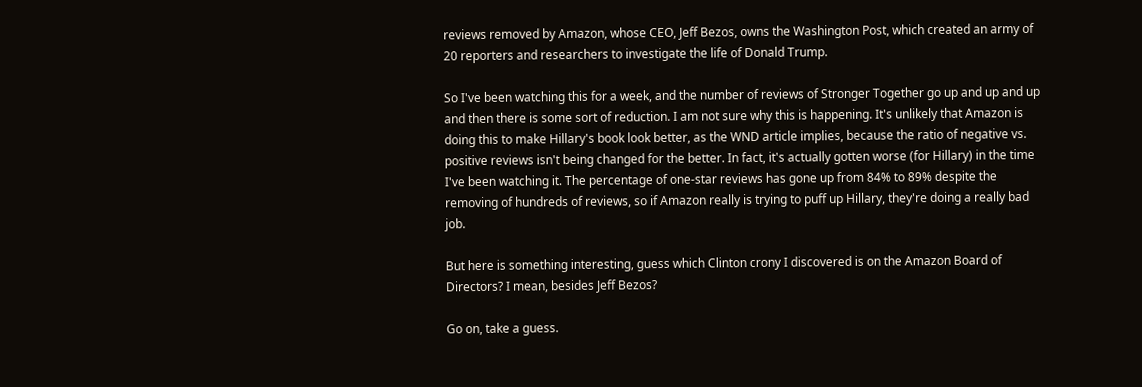reviews removed by Amazon, whose CEO, Jeff Bezos, owns the Washington Post, which created an army of 20 reporters and researchers to investigate the life of Donald Trump.

So I've been watching this for a week, and the number of reviews of Stronger Together go up and up and up and then there is some sort of reduction. I am not sure why this is happening. It's unlikely that Amazon is doing this to make Hillary's book look better, as the WND article implies, because the ratio of negative vs. positive reviews isn't being changed for the better. In fact, it's actually gotten worse (for Hillary) in the time I've been watching it. The percentage of one-star reviews has gone up from 84% to 89% despite the removing of hundreds of reviews, so if Amazon really is trying to puff up Hillary, they're doing a really bad job.

But here is something interesting, guess which Clinton crony I discovered is on the Amazon Board of Directors? I mean, besides Jeff Bezos?

Go on, take a guess.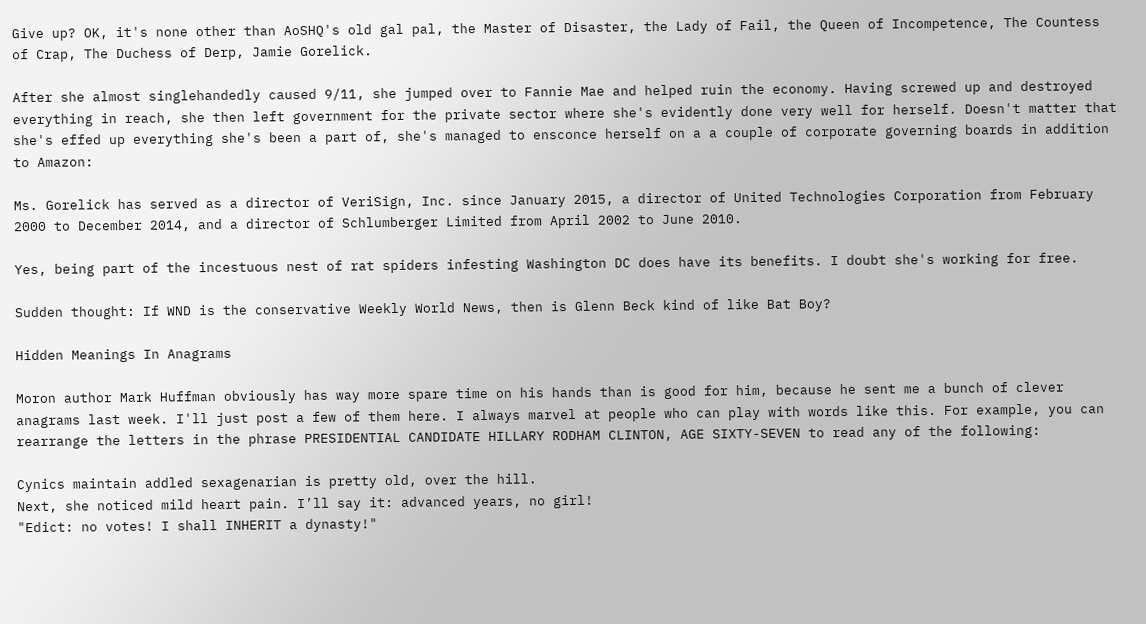Give up? OK, it's none other than AoSHQ's old gal pal, the Master of Disaster, the Lady of Fail, the Queen of Incompetence, The Countess of Crap, The Duchess of Derp, Jamie Gorelick.

After she almost singlehandedly caused 9/11, she jumped over to Fannie Mae and helped ruin the economy. Having screwed up and destroyed everything in reach, she then left government for the private sector where she's evidently done very well for herself. Doesn't matter that she's effed up everything she's been a part of, she's managed to ensconce herself on a a couple of corporate governing boards in addition to Amazon:

Ms. Gorelick has served as a director of VeriSign, Inc. since January 2015, a director of United Technologies Corporation from February 2000 to December 2014, and a director of Schlumberger Limited from April 2002 to June 2010.

Yes, being part of the incestuous nest of rat spiders infesting Washington DC does have its benefits. I doubt she's working for free.

Sudden thought: If WND is the conservative Weekly World News, then is Glenn Beck kind of like Bat Boy?

Hidden Meanings In Anagrams

Moron author Mark Huffman obviously has way more spare time on his hands than is good for him, because he sent me a bunch of clever anagrams last week. I'll just post a few of them here. I always marvel at people who can play with words like this. For example, you can rearrange the letters in the phrase PRESIDENTIAL CANDIDATE HILLARY RODHAM CLINTON, AGE SIXTY-SEVEN to read any of the following:

Cynics maintain addled sexagenarian is pretty old, over the hill.
Next, she noticed mild heart pain. I’ll say it: advanced years, no girl!
"Edict: no votes! I shall INHERIT a dynasty!"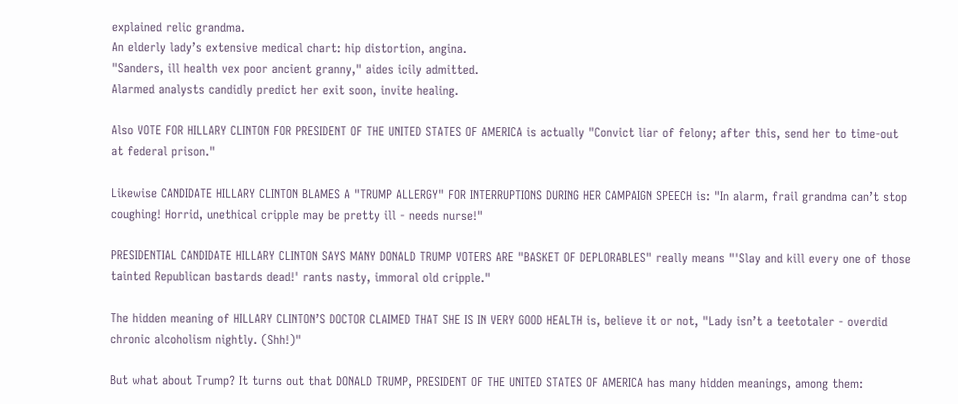explained relic grandma.
An elderly lady’s extensive medical chart: hip distortion, angina.
"Sanders, ill health vex poor ancient granny," aides icily admitted.
Alarmed analysts candidly predict her exit soon, invite healing.

Also VOTE FOR HILLARY CLINTON FOR PRESIDENT OF THE UNITED STATES OF AMERICA is actually "Convict liar of felony; after this, send her to time-out at federal prison."

Likewise CANDIDATE HILLARY CLINTON BLAMES A "TRUMP ALLERGY" FOR INTERRUPTIONS DURING HER CAMPAIGN SPEECH is: "In alarm, frail grandma can’t stop coughing! Horrid, unethical cripple may be pretty ill - needs nurse!"

PRESIDENTIAL CANDIDATE HILLARY CLINTON SAYS MANY DONALD TRUMP VOTERS ARE "BASKET OF DEPLORABLES" really means "'Slay and kill every one of those tainted Republican bastards dead!' rants nasty, immoral old cripple."

The hidden meaning of HILLARY CLINTON’S DOCTOR CLAIMED THAT SHE IS IN VERY GOOD HEALTH is, believe it or not, "Lady isn’t a teetotaler - overdid chronic alcoholism nightly. (Shh!)"

But what about Trump? It turns out that DONALD TRUMP, PRESIDENT OF THE UNITED STATES OF AMERICA has many hidden meanings, among them: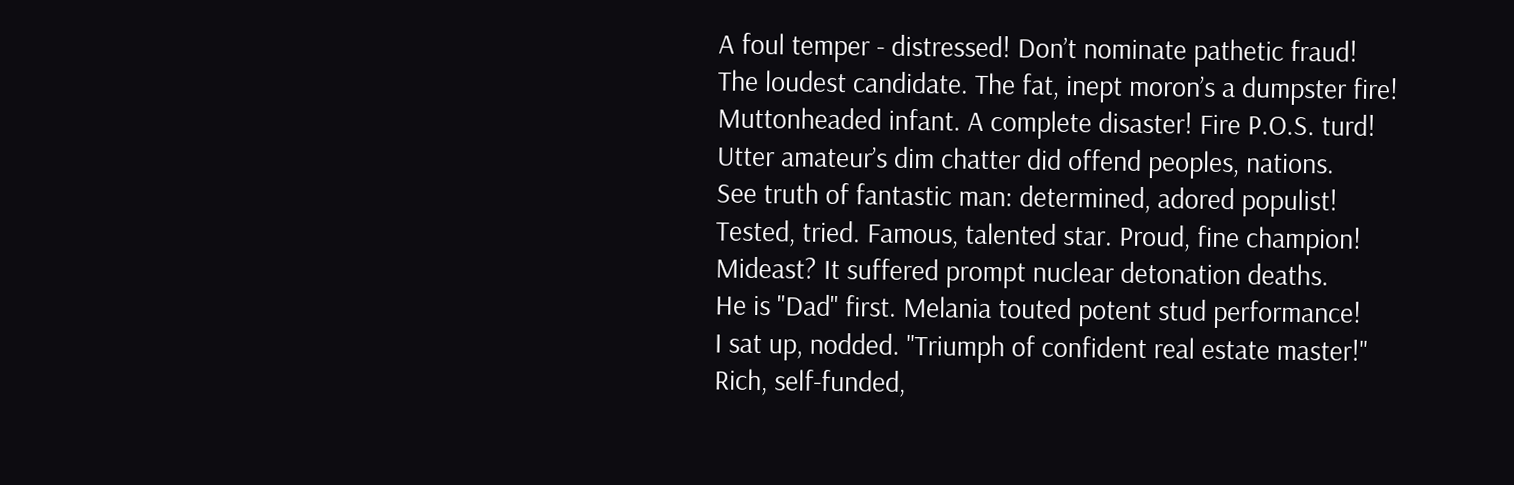A foul temper - distressed! Don’t nominate pathetic fraud!
The loudest candidate. The fat, inept moron’s a dumpster fire!
Muttonheaded infant. A complete disaster! Fire P.O.S. turd!
Utter amateur’s dim chatter did offend peoples, nations.
See truth of fantastic man: determined, adored populist!
Tested, tried. Famous, talented star. Proud, fine champion!
Mideast? It suffered prompt nuclear detonation deaths.
He is "Dad" first. Melania touted potent stud performance!
I sat up, nodded. "Triumph of confident real estate master!"
Rich, self-funded,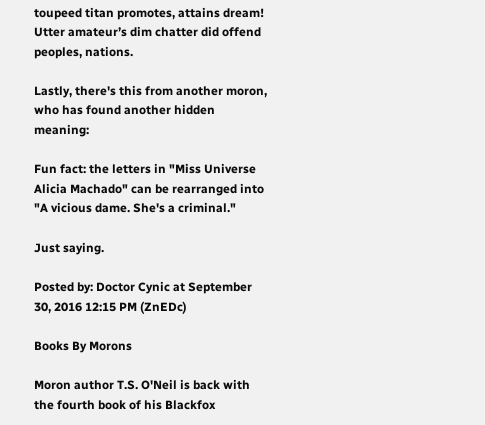toupeed titan promotes, attains dream!
Utter amateur’s dim chatter did offend peoples, nations.

Lastly, there's this from another moron, who has found another hidden meaning:

Fun fact: the letters in "Miss Universe Alicia Machado" can be rearranged into "A vicious dame. She's a criminal."

Just saying.

Posted by: Doctor Cynic at September 30, 2016 12:15 PM (ZnEDc)

Books By Morons

Moron author T.S. O'Neil is back with the fourth book of his Blackfox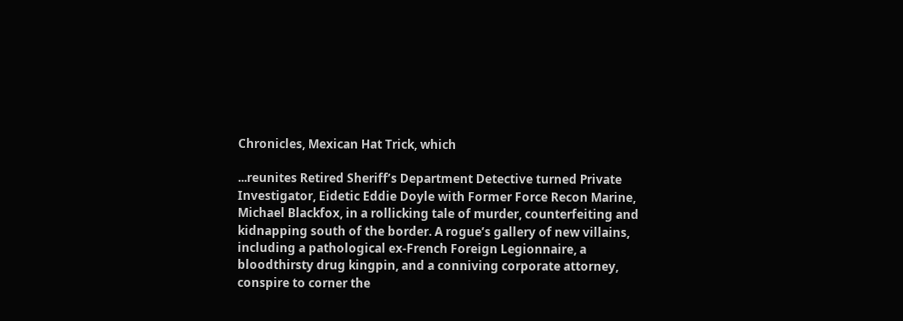Chronicles, Mexican Hat Trick, which

...reunites Retired Sheriff’s Department Detective turned Private Investigator, Eidetic Eddie Doyle with Former Force Recon Marine, Michael Blackfox, in a rollicking tale of murder, counterfeiting and kidnapping south of the border. A rogue’s gallery of new villains, including a pathological ex-French Foreign Legionnaire, a bloodthirsty drug kingpin, and a conniving corporate attorney, conspire to corner the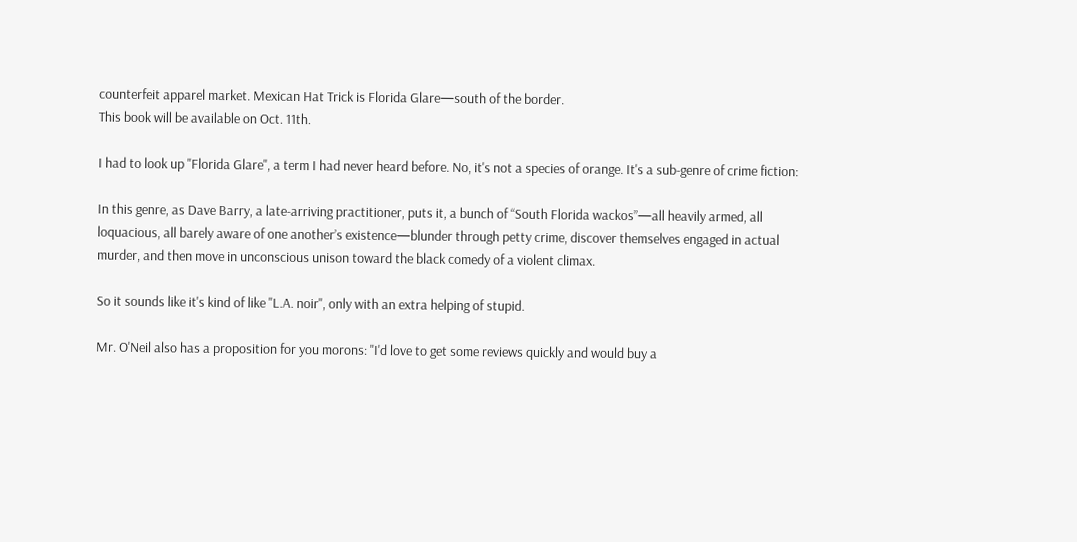counterfeit apparel market. Mexican Hat Trick is Florida Glare—south of the border.
This book will be available on Oct. 11th.

I had to look up "Florida Glare", a term I had never heard before. No, it's not a species of orange. It's a sub-genre of crime fiction:

In this genre, as Dave Barry, a late-arriving practitioner, puts it, a bunch of “South Florida wackos”—all heavily armed, all loquacious, all barely aware of one another’s existence—blunder through petty crime, discover themselves engaged in actual murder, and then move in unconscious unison toward the black comedy of a violent climax.

So it sounds like it's kind of like "L.A. noir", only with an extra helping of stupid.

Mr. O'Neil also has a proposition for you morons: "I'd love to get some reviews quickly and would buy a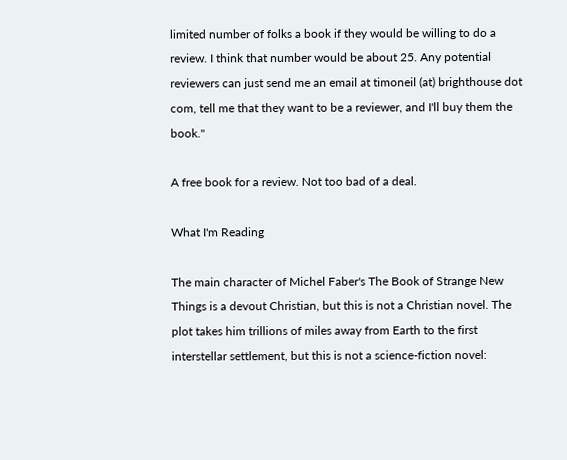limited number of folks a book if they would be willing to do a review. I think that number would be about 25. Any potential reviewers can just send me an email at timoneil (at) brighthouse dot com, tell me that they want to be a reviewer, and I'll buy them the book."

A free book for a review. Not too bad of a deal.

What I'm Reading

The main character of Michel Faber's The Book of Strange New Things is a devout Christian, but this is not a Christian novel. The plot takes him trillions of miles away from Earth to the first interstellar settlement, but this is not a science-fiction novel: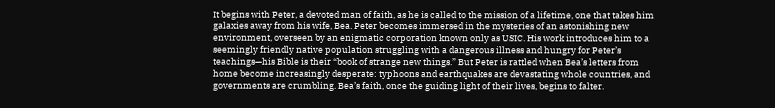It begins with Peter, a devoted man of faith, as he is called to the mission of a lifetime, one that takes him galaxies away from his wife, Bea. Peter becomes immersed in the mysteries of an astonishing new environment, overseen by an enigmatic corporation known only as USIC. His work introduces him to a seemingly friendly native population struggling with a dangerous illness and hungry for Peter’s teachings—his Bible is their “book of strange new things.” But Peter is rattled when Bea’s letters from home become increasingly desperate: typhoons and earthquakes are devastating whole countries, and governments are crumbling. Bea’s faith, once the guiding light of their lives, begins to falter.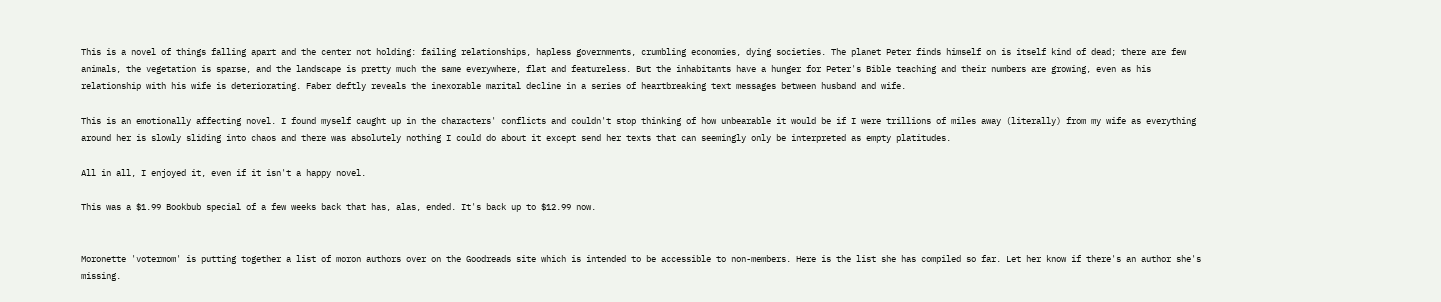This is a novel of things falling apart and the center not holding: failing relationships, hapless governments, crumbling economies, dying societies. The planet Peter finds himself on is itself kind of dead; there are few animals, the vegetation is sparse, and the landscape is pretty much the same everywhere, flat and featureless. But the inhabitants have a hunger for Peter's Bible teaching and their numbers are growing, even as his relationship with his wife is deteriorating. Faber deftly reveals the inexorable marital decline in a series of heartbreaking text messages between husband and wife.

This is an emotionally affecting novel. I found myself caught up in the characters' conflicts and couldn't stop thinking of how unbearable it would be if I were trillions of miles away (literally) from my wife as everything around her is slowly sliding into chaos and there was absolutely nothing I could do about it except send her texts that can seemingly only be interpreted as empty platitudes.

All in all, I enjoyed it, even if it isn't a happy novel.

This was a $1.99 Bookbub special of a few weeks back that has, alas, ended. It's back up to $12.99 now.


Moronette 'votermom' is putting together a list of moron authors over on the Goodreads site which is intended to be accessible to non-members. Here is the list she has compiled so far. Let her know if there's an author she's missing.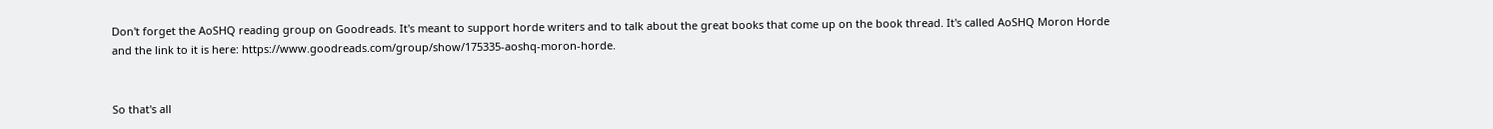Don't forget the AoSHQ reading group on Goodreads. It's meant to support horde writers and to talk about the great books that come up on the book thread. It's called AoSHQ Moron Horde and the link to it is here: https://www.goodreads.com/group/show/175335-aoshq-moron-horde.


So that's all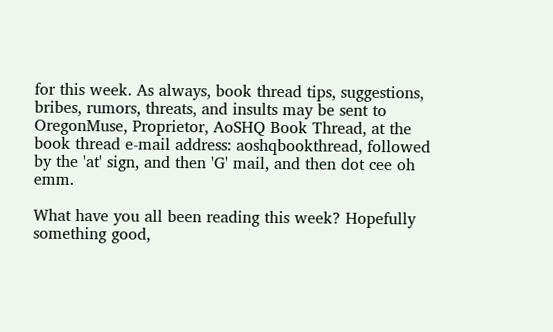for this week. As always, book thread tips, suggestions, bribes, rumors, threats, and insults may be sent to OregonMuse, Proprietor, AoSHQ Book Thread, at the book thread e-mail address: aoshqbookthread, followed by the 'at' sign, and then 'G' mail, and then dot cee oh emm.

What have you all been reading this week? Hopefully something good,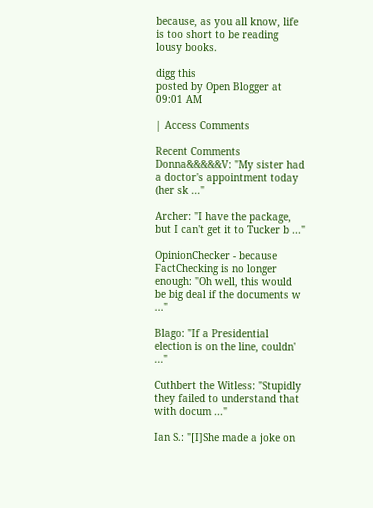because, as you all know, life is too short to be reading lousy books.

digg this
posted by Open Blogger at 09:01 AM

| Access Comments

Recent Comments
Donna&&&&&V: "My sister had a doctor's appointment today (her sk ..."

Archer: "I have the package, but I can't get it to Tucker b ..."

OpinionChecker - because FactChecking is no longer enough: "Oh well, this would be big deal if the documents w ..."

Blago: "If a Presidential election is on the line, couldn' ..."

Cuthbert the Witless: "Stupidly they failed to understand that with docum ..."

Ian S.: "[I]She made a joke on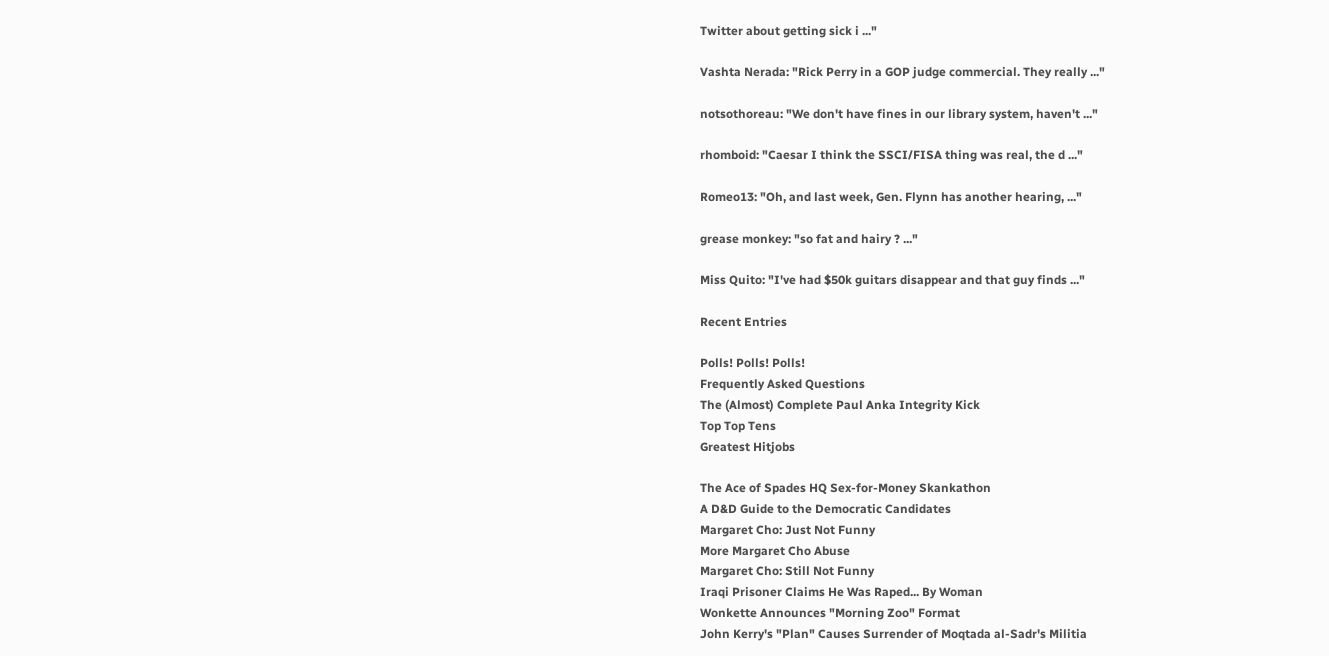Twitter about getting sick i ..."

Vashta Nerada: "Rick Perry in a GOP judge commercial. They really ..."

notsothoreau: "We don't have fines in our library system, haven't ..."

rhomboid: "Caesar I think the SSCI/FISA thing was real, the d ..."

Romeo13: "Oh, and last week, Gen. Flynn has another hearing, ..."

grease monkey: "so fat and hairy ? ..."

Miss Quito: "I've had $50k guitars disappear and that guy finds ..."

Recent Entries

Polls! Polls! Polls!
Frequently Asked Questions
The (Almost) Complete Paul Anka Integrity Kick
Top Top Tens
Greatest Hitjobs

The Ace of Spades HQ Sex-for-Money Skankathon
A D&D Guide to the Democratic Candidates
Margaret Cho: Just Not Funny
More Margaret Cho Abuse
Margaret Cho: Still Not Funny
Iraqi Prisoner Claims He Was Raped... By Woman
Wonkette Announces "Morning Zoo" Format
John Kerry's "Plan" Causes Surrender of Moqtada al-Sadr's Militia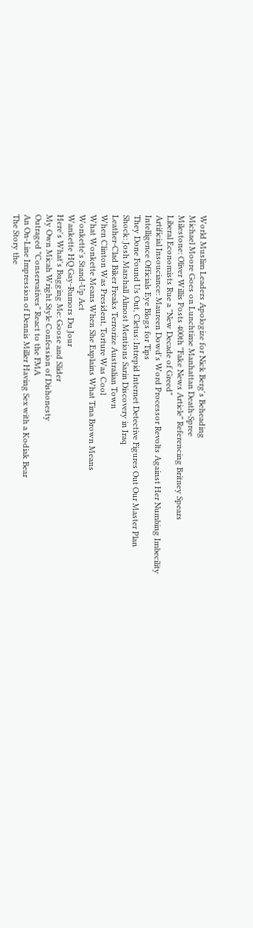World Muslim Leaders Apologize for Nick Berg's Beheading
Michael Moore Goes on Lunchtime Manhattan Death-Spree
Milestone: Oliver Willis Posts 400th "Fake News Article" Referencing Britney Spears
Liberal Economists Rue a "New Decade of Greed"
Artificial Insouciance: Maureen Dowd's Word Processor Revolts Against Her Numbing Imbecility
Intelligence Officials Eye Blogs for Tips
They Done Found Us Out, Cletus: Intrepid Internet Detective Figures Out Our Master Plan
Shock: Josh Marshall Almost Mentions Sarin Discovery in Iraq
Leather-Clad Biker Freaks Terrorize Australian Town
When Clinton Was President, Torture Was Cool
What Wonkette Means When She Explains What Tina Brown Means
Wonkette's Stand-Up Act
Wankette HQ Gay-Rumors Du Jour
Here's What's Bugging Me: Goose and Slider
My Own Micah Wright Style Confession of Dishonesty
Outraged "Conservatives" React to the FMA
An On-Line Impression of Dennis Miller Having Sex with a Kodiak Bear
The Story the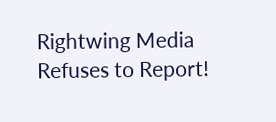Rightwing Media Refuses to Report!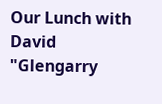Our Lunch with David "Glengarry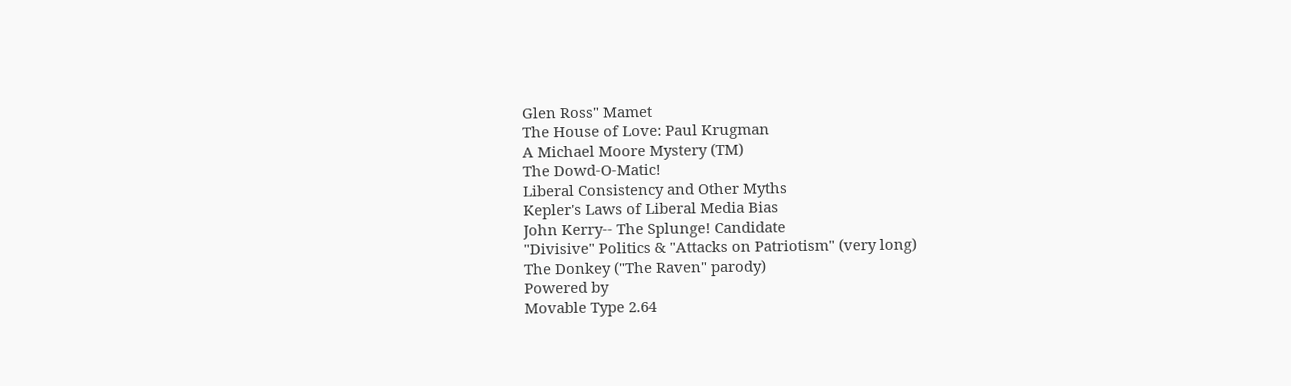Glen Ross" Mamet
The House of Love: Paul Krugman
A Michael Moore Mystery (TM)
The Dowd-O-Matic!
Liberal Consistency and Other Myths
Kepler's Laws of Liberal Media Bias
John Kerry-- The Splunge! Candidate
"Divisive" Politics & "Attacks on Patriotism" (very long)
The Donkey ("The Raven" parody)
Powered by
Movable Type 2.64